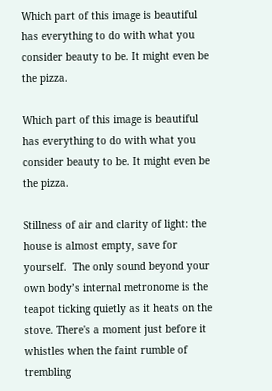Which part of this image is beautiful has everything to do with what you consider beauty to be. It might even be the pizza.

Which part of this image is beautiful has everything to do with what you consider beauty to be. It might even be the pizza.

Stillness of air and clarity of light: the house is almost empty, save for yourself.  The only sound beyond your own body’s internal metronome is the teapot ticking quietly as it heats on the stove. There's a moment just before it whistles when the faint rumble of trembling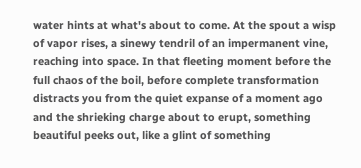water hints at what's about to come. At the spout a wisp of vapor rises, a sinewy tendril of an impermanent vine, reaching into space. In that fleeting moment before the full chaos of the boil, before complete transformation distracts you from the quiet expanse of a moment ago and the shrieking charge about to erupt, something beautiful peeks out, like a glint of something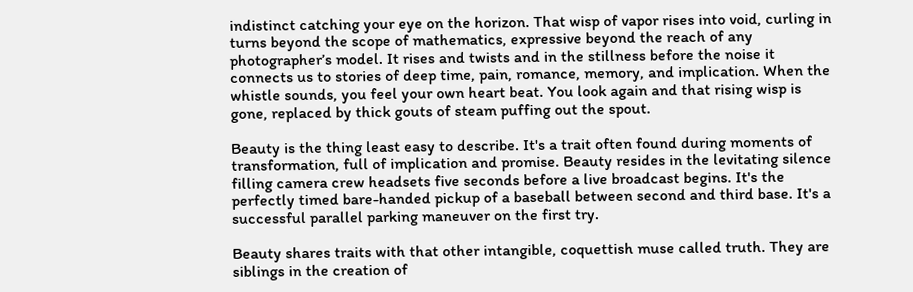indistinct catching your eye on the horizon. That wisp of vapor rises into void, curling in turns beyond the scope of mathematics, expressive beyond the reach of any photographer’s model. It rises and twists and in the stillness before the noise it connects us to stories of deep time, pain, romance, memory, and implication. When the whistle sounds, you feel your own heart beat. You look again and that rising wisp is gone, replaced by thick gouts of steam puffing out the spout.

Beauty is the thing least easy to describe. It's a trait often found during moments of transformation, full of implication and promise. Beauty resides in the levitating silence filling camera crew headsets five seconds before a live broadcast begins. It's the perfectly timed bare-handed pickup of a baseball between second and third base. It's a successful parallel parking maneuver on the first try.

Beauty shares traits with that other intangible, coquettish muse called truth. They are siblings in the creation of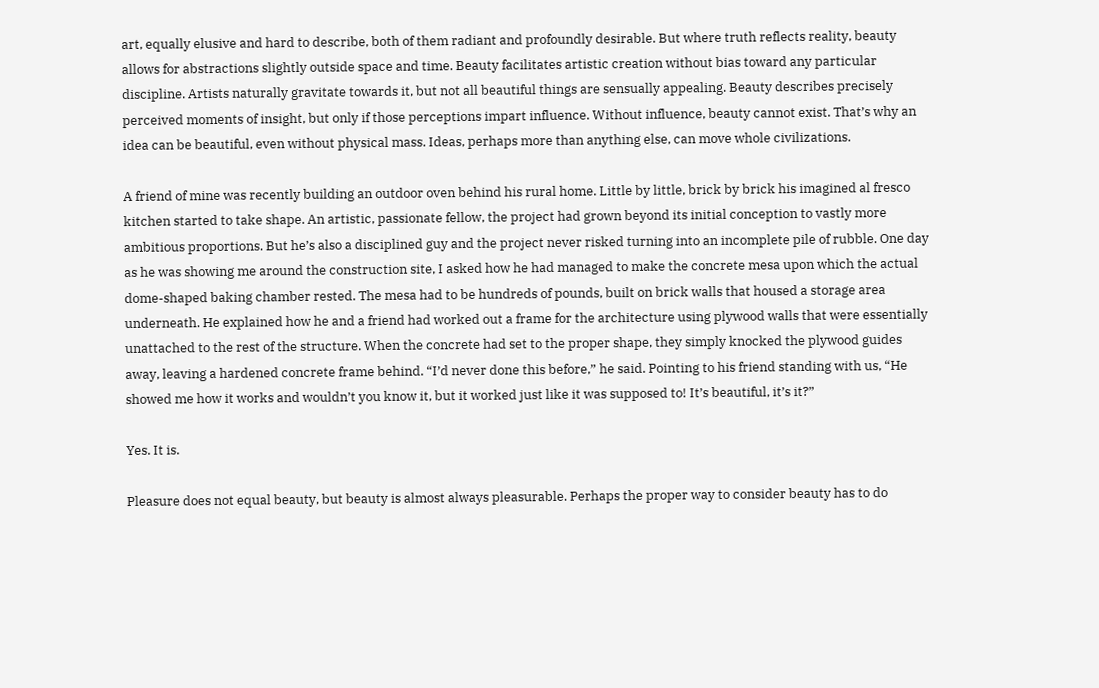art, equally elusive and hard to describe, both of them radiant and profoundly desirable. But where truth reflects reality, beauty allows for abstractions slightly outside space and time. Beauty facilitates artistic creation without bias toward any particular discipline. Artists naturally gravitate towards it, but not all beautiful things are sensually appealing. Beauty describes precisely perceived moments of insight, but only if those perceptions impart influence. Without influence, beauty cannot exist. That’s why an idea can be beautiful, even without physical mass. Ideas, perhaps more than anything else, can move whole civilizations.

A friend of mine was recently building an outdoor oven behind his rural home. Little by little, brick by brick his imagined al fresco kitchen started to take shape. An artistic, passionate fellow, the project had grown beyond its initial conception to vastly more ambitious proportions. But he’s also a disciplined guy and the project never risked turning into an incomplete pile of rubble. One day as he was showing me around the construction site, I asked how he had managed to make the concrete mesa upon which the actual dome-shaped baking chamber rested. The mesa had to be hundreds of pounds, built on brick walls that housed a storage area underneath. He explained how he and a friend had worked out a frame for the architecture using plywood walls that were essentially unattached to the rest of the structure. When the concrete had set to the proper shape, they simply knocked the plywood guides away, leaving a hardened concrete frame behind. “I’d never done this before,” he said. Pointing to his friend standing with us, “He showed me how it works and wouldn’t you know it, but it worked just like it was supposed to! It’s beautiful, it’s it?”

Yes. It is.

Pleasure does not equal beauty, but beauty is almost always pleasurable. Perhaps the proper way to consider beauty has to do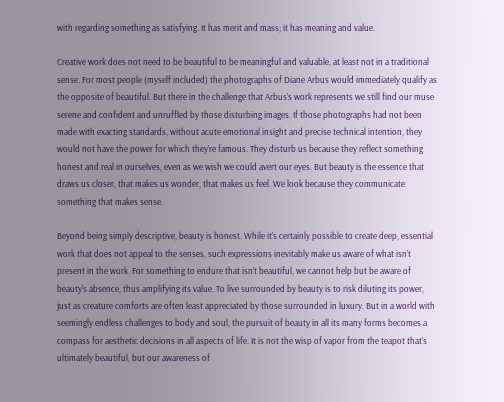with regarding something as satisfying. It has merit and mass; it has meaning and value.

Creative work does not need to be beautiful to be meaningful and valuable, at least not in a traditional sense. For most people (myself included) the photographs of Diane Arbus would immediately qualify as the opposite of beautiful. But there in the challenge that Arbus’s work represents we still find our muse serene and confident and unruffled by those disturbing images. If those photographs had not been made with exacting standards, without acute emotional insight and precise technical intention, they would not have the power for which they’re famous. They disturb us because they reflect something honest and real in ourselves, even as we wish we could avert our eyes. But beauty is the essence that draws us closer, that makes us wonder, that makes us feel. We look because they communicate something that makes sense.

Beyond being simply descriptive, beauty is honest. While it’s certainly possible to create deep, essential work that does not appeal to the senses, such expressions inevitably make us aware of what isn’t present in the work. For something to endure that isn’t beautiful, we cannot help but be aware of beauty's absence, thus amplifying its value. To live surrounded by beauty is to risk diluting its power, just as creature comforts are often least appreciated by those surrounded in luxury. But in a world with seemingly endless challenges to body and soul, the pursuit of beauty in all its many forms becomes a compass for aesthetic decisions in all aspects of life. It is not the wisp of vapor from the teapot that’s ultimately beautiful, but our awareness of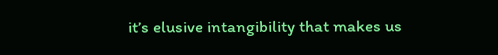it’s elusive intangibility that makes us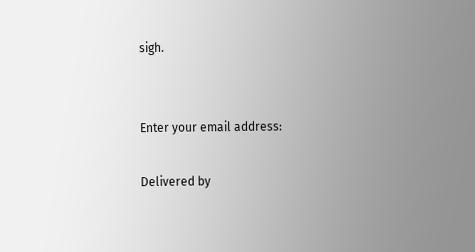sigh.


Enter your email address:

Delivered by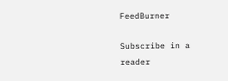FeedBurner

Subscribe in a reader